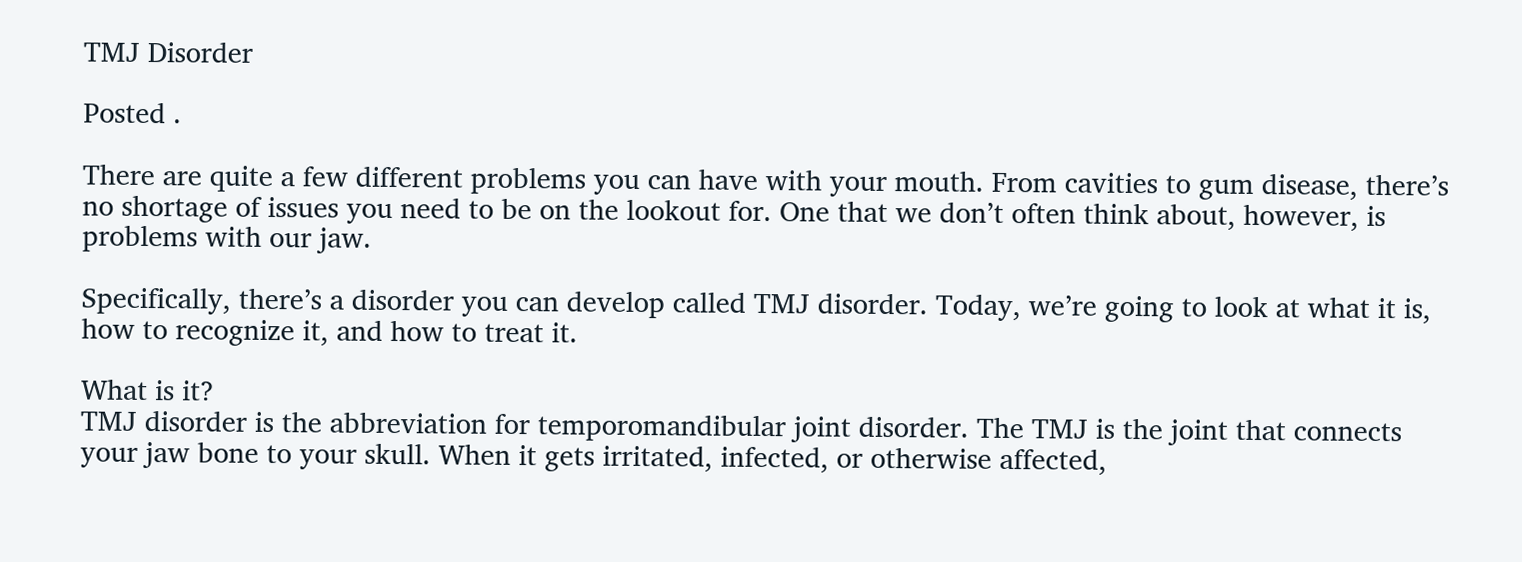TMJ Disorder

Posted .

There are quite a few different problems you can have with your mouth. From cavities to gum disease, there’s no shortage of issues you need to be on the lookout for. One that we don’t often think about, however, is problems with our jaw.

Specifically, there’s a disorder you can develop called TMJ disorder. Today, we’re going to look at what it is, how to recognize it, and how to treat it.

What is it?
TMJ disorder is the abbreviation for temporomandibular joint disorder. The TMJ is the joint that connects your jaw bone to your skull. When it gets irritated, infected, or otherwise affected,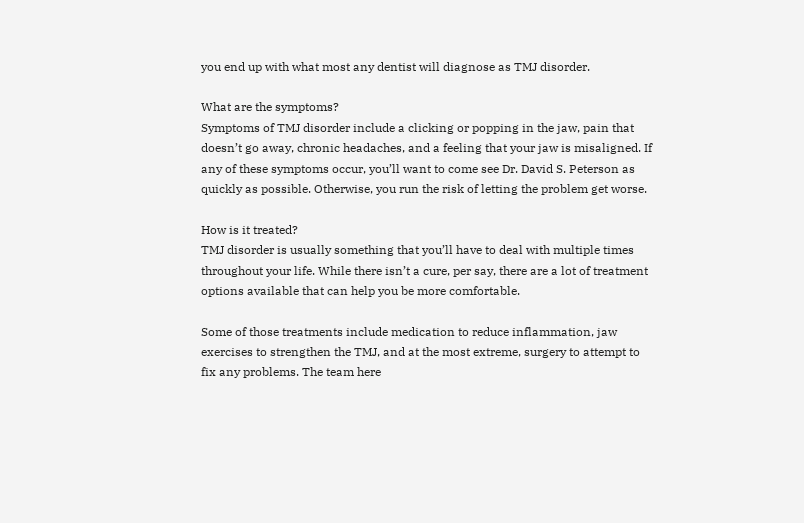you end up with what most any dentist will diagnose as TMJ disorder.

What are the symptoms?
Symptoms of TMJ disorder include a clicking or popping in the jaw, pain that doesn’t go away, chronic headaches, and a feeling that your jaw is misaligned. If any of these symptoms occur, you’ll want to come see Dr. David S. Peterson as quickly as possible. Otherwise, you run the risk of letting the problem get worse.

How is it treated?
TMJ disorder is usually something that you’ll have to deal with multiple times throughout your life. While there isn’t a cure, per say, there are a lot of treatment options available that can help you be more comfortable.

Some of those treatments include medication to reduce inflammation, jaw exercises to strengthen the TMJ, and at the most extreme, surgery to attempt to fix any problems. The team here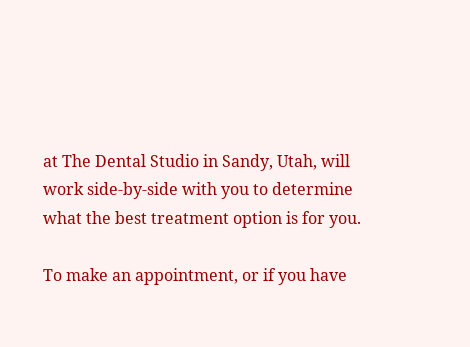at The Dental Studio in Sandy, Utah, will work side-by-side with you to determine what the best treatment option is for you.

To make an appointment, or if you have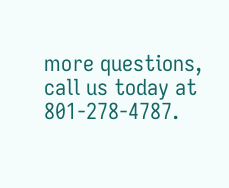more questions, call us today at 801-278-4787.